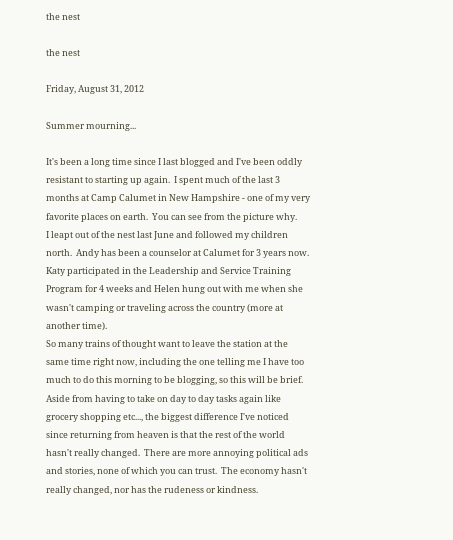the nest

the nest

Friday, August 31, 2012

Summer mourning...

It's been a long time since I last blogged and I've been oddly resistant to starting up again.  I spent much of the last 3 months at Camp Calumet in New Hampshire - one of my very favorite places on earth.  You can see from the picture why.
I leapt out of the nest last June and followed my children north.  Andy has been a counselor at Calumet for 3 years now.  Katy participated in the Leadership and Service Training Program for 4 weeks and Helen hung out with me when she wasn't camping or traveling across the country (more at another time).
So many trains of thought want to leave the station at the same time right now, including the one telling me I have too much to do this morning to be blogging, so this will be brief.
Aside from having to take on day to day tasks again like grocery shopping etc..., the biggest difference I've noticed since returning from heaven is that the rest of the world hasn't really changed.  There are more annoying political ads and stories, none of which you can trust.  The economy hasn't really changed, nor has the rudeness or kindness.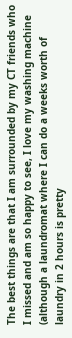The best things are that I am surrounded by my CT friends who I missed and am so happy to see, I love my washing machine (although a laundromat where I can do a weeks worth of laundry in 2 hours is pretty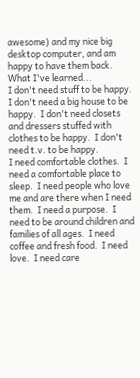awesome) and my nice big desktop computer, and am happy to have them back.
What I've learned...
I don't need stuff to be happy.  I don't need a big house to be happy.  I don't need closets and dressers stuffed with clothes to be happy.  I don't need t.v. to be happy.
I need comfortable clothes.  I need a comfortable place to sleep.  I need people who love me and are there when I need them.  I need a purpose.  I need to be around children and families of all ages.  I need coffee and fresh food.  I need love.  I need care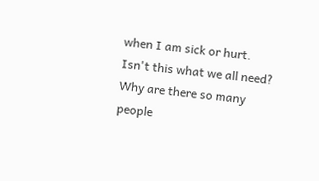when I am sick or hurt.
Isn't this what we all need?  Why are there so many people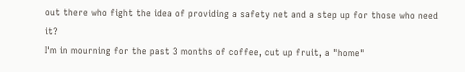out there who fight the idea of providing a safety net and a step up for those who need it?
I'm in mourning for the past 3 months of coffee, cut up fruit, a "home"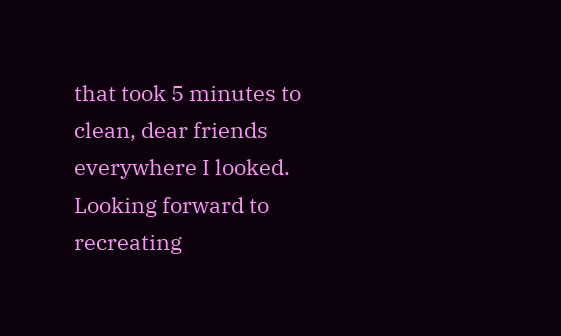that took 5 minutes to clean, dear friends everywhere I looked.
Looking forward to recreating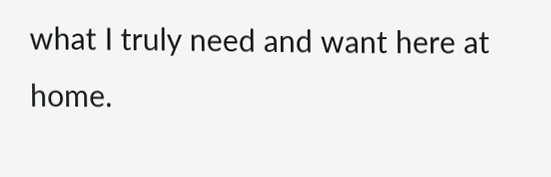what I truly need and want here at home.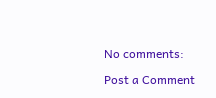No comments:

Post a Comment